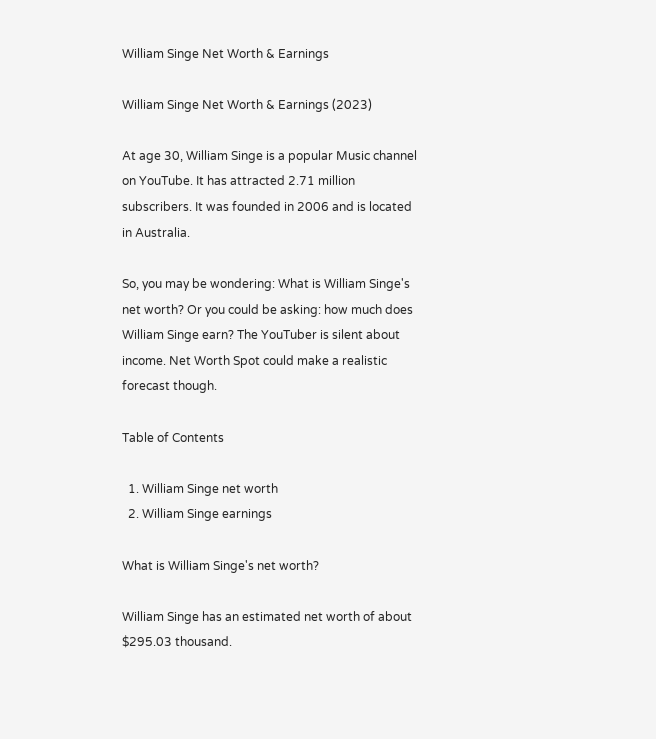William Singe Net Worth & Earnings

William Singe Net Worth & Earnings (2023)

At age 30, William Singe is a popular Music channel on YouTube. It has attracted 2.71 million subscribers. It was founded in 2006 and is located in Australia.

So, you may be wondering: What is William Singe's net worth? Or you could be asking: how much does William Singe earn? The YouTuber is silent about income. Net Worth Spot could make a realistic forecast though.

Table of Contents

  1. William Singe net worth
  2. William Singe earnings

What is William Singe's net worth?

William Singe has an estimated net worth of about $295.03 thousand.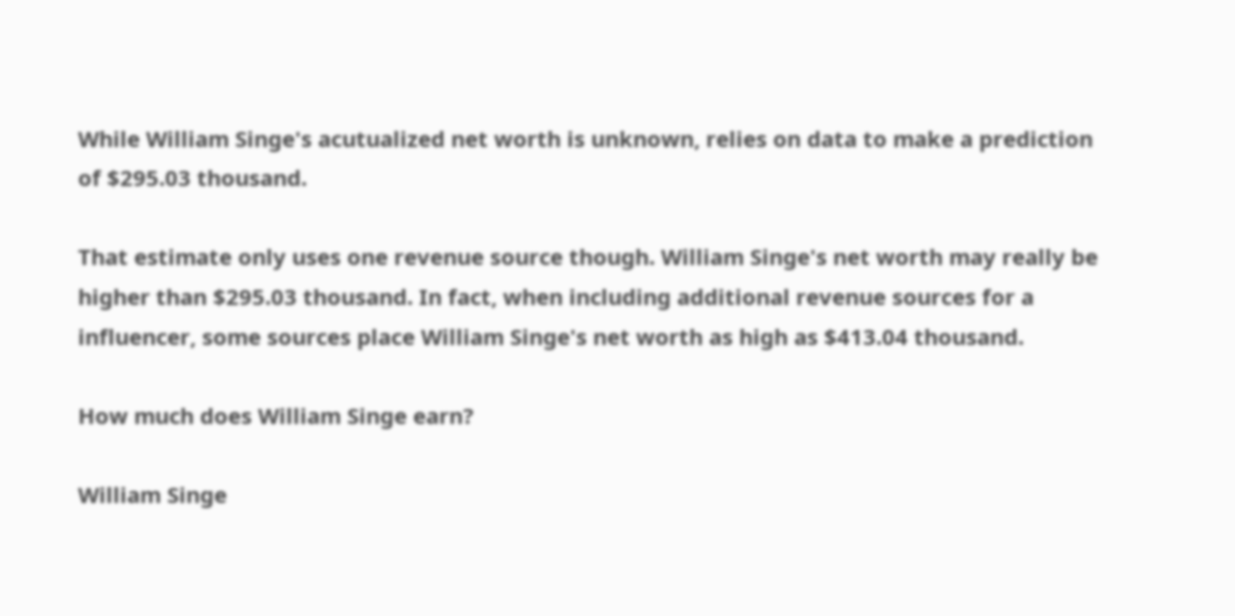While William Singe's acutualized net worth is unknown, relies on data to make a prediction of $295.03 thousand.

That estimate only uses one revenue source though. William Singe's net worth may really be higher than $295.03 thousand. In fact, when including additional revenue sources for a influencer, some sources place William Singe's net worth as high as $413.04 thousand.

How much does William Singe earn?

William Singe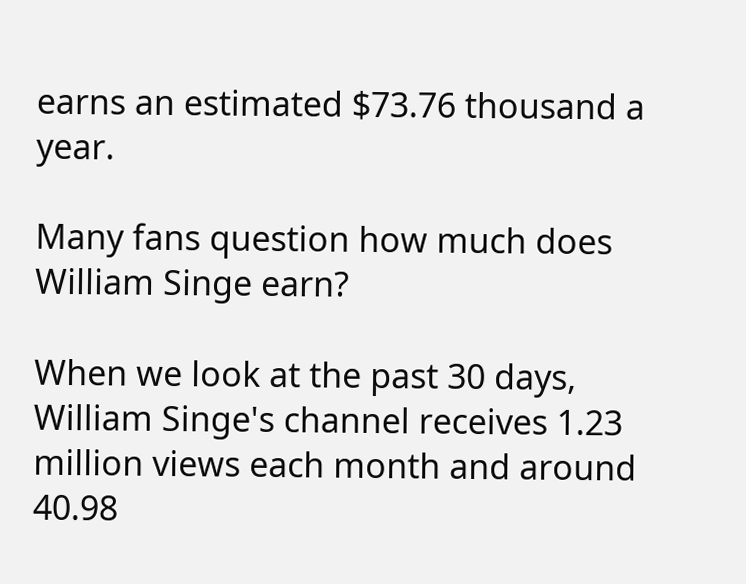earns an estimated $73.76 thousand a year.

Many fans question how much does William Singe earn?

When we look at the past 30 days, William Singe's channel receives 1.23 million views each month and around 40.98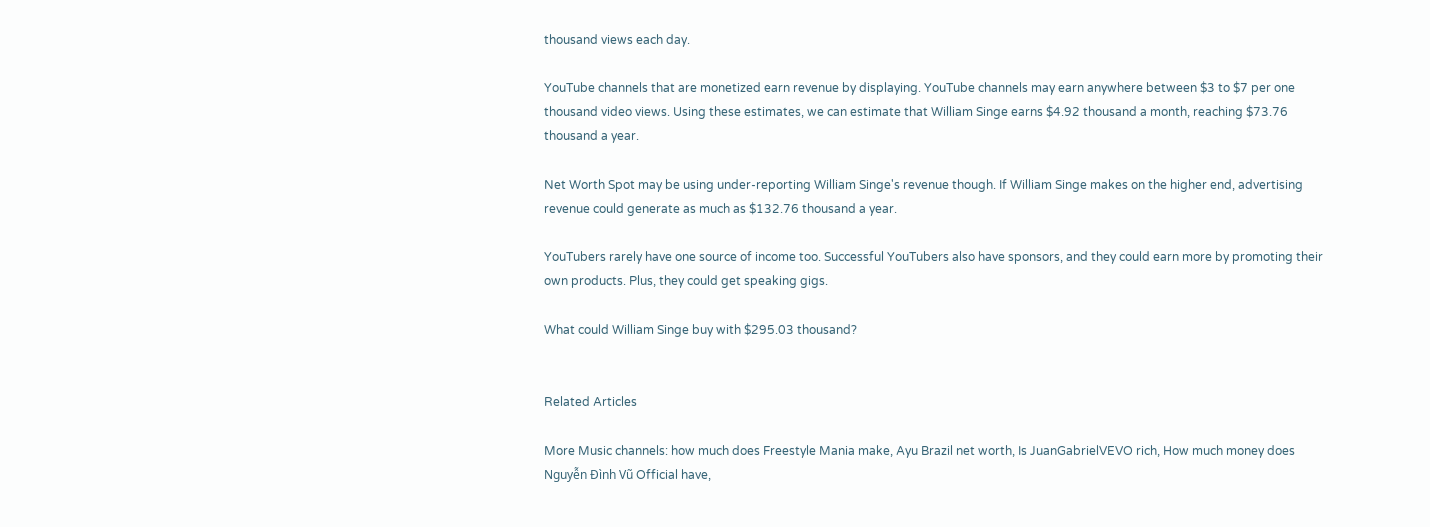thousand views each day.

YouTube channels that are monetized earn revenue by displaying. YouTube channels may earn anywhere between $3 to $7 per one thousand video views. Using these estimates, we can estimate that William Singe earns $4.92 thousand a month, reaching $73.76 thousand a year.

Net Worth Spot may be using under-reporting William Singe's revenue though. If William Singe makes on the higher end, advertising revenue could generate as much as $132.76 thousand a year.

YouTubers rarely have one source of income too. Successful YouTubers also have sponsors, and they could earn more by promoting their own products. Plus, they could get speaking gigs.

What could William Singe buy with $295.03 thousand?


Related Articles

More Music channels: how much does Freestyle Mania make, Ayu Brazil net worth, Is JuanGabrielVEVO rich, How much money does Nguyễn Đình Vũ Official have,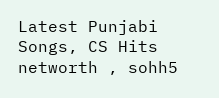Latest Punjabi Songs, CS Hits networth , sohh5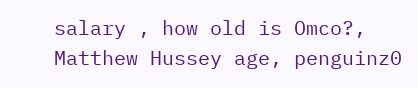salary , how old is Omco?, Matthew Hussey age, penguinz0